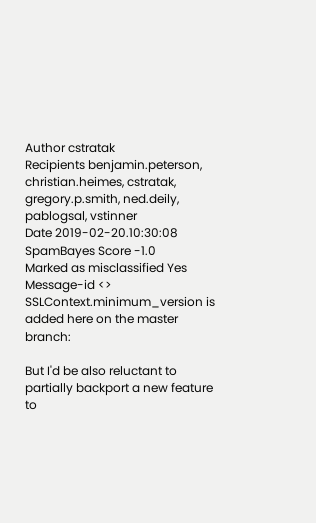Author cstratak
Recipients benjamin.peterson, christian.heimes, cstratak, gregory.p.smith, ned.deily, pablogsal, vstinner
Date 2019-02-20.10:30:08
SpamBayes Score -1.0
Marked as misclassified Yes
Message-id <>
SSLContext.minimum_version is added here on the master branch:

But I'd be also reluctant to partially backport a new feature to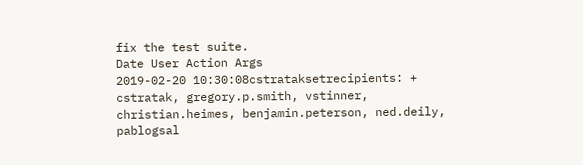fix the test suite.
Date User Action Args
2019-02-20 10:30:08cstrataksetrecipients: + cstratak, gregory.p.smith, vstinner, christian.heimes, benjamin.peterson, ned.deily, pablogsal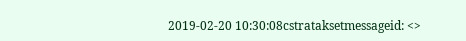2019-02-20 10:30:08cstrataksetmessageid: <>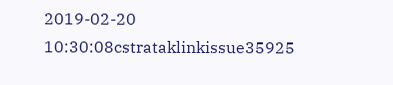2019-02-20 10:30:08cstrataklinkissue35925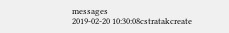messages
2019-02-20 10:30:08cstratakcreate